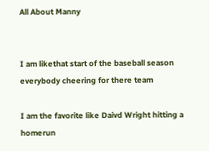All About Manny


I am likethat start of the baseball season everybody cheering for there team

I am the favorite like Daivd Wright hitting a homerun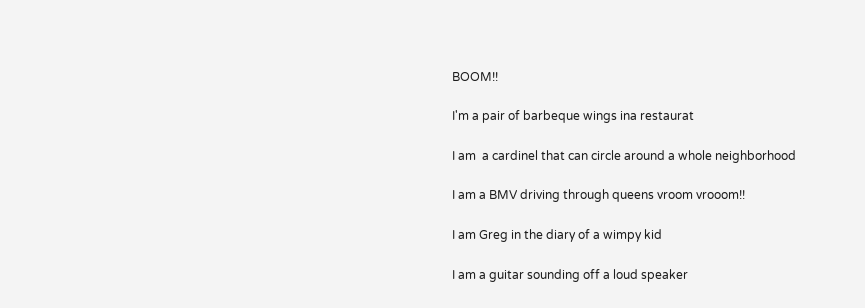BOOM!!

I'm a pair of barbeque wings ina restaurat

I am  a cardinel that can circle around a whole neighborhood

I am a BMV driving through queens vroom vrooom!!

I am Greg in the diary of a wimpy kid

I am a guitar sounding off a loud speaker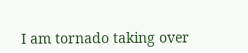I am tornado taking over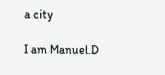a city

I am Manuel.D